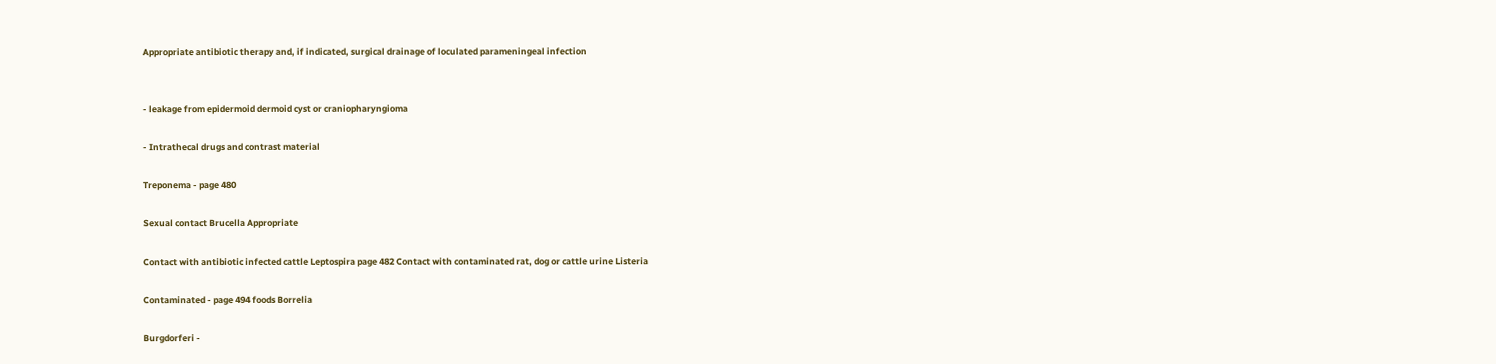Appropriate antibiotic therapy and, if indicated, surgical drainage of loculated parameningeal infection


- leakage from epidermoid dermoid cyst or craniopharyngioma

- Intrathecal drugs and contrast material

Treponema - page 480

Sexual contact Brucella Appropriate

Contact with antibiotic infected cattle Leptospira page 482 Contact with contaminated rat, dog or cattle urine Listeria

Contaminated - page 494 foods Borrelia

Burgdorferi -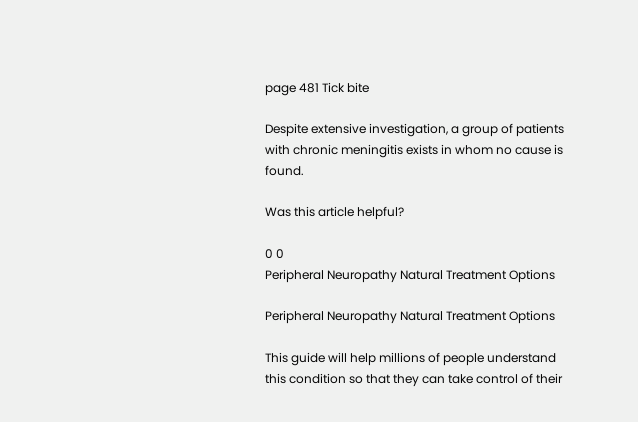page 481 Tick bite

Despite extensive investigation, a group of patients with chronic meningitis exists in whom no cause is found.

Was this article helpful?

0 0
Peripheral Neuropathy Natural Treatment Options

Peripheral Neuropathy Natural Treatment Options

This guide will help millions of people understand this condition so that they can take control of their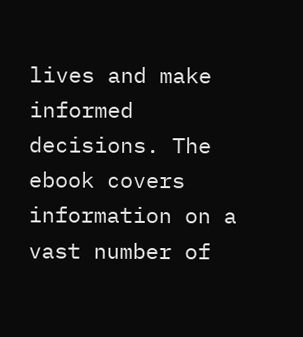lives and make informed decisions. The ebook covers information on a vast number of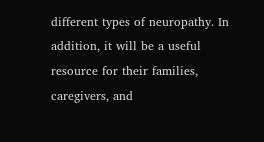different types of neuropathy. In addition, it will be a useful resource for their families, caregivers, and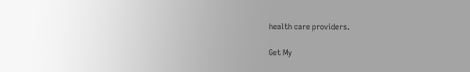health care providers.

Get My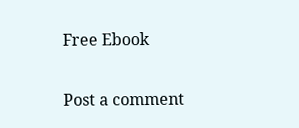Free Ebook

Post a comment